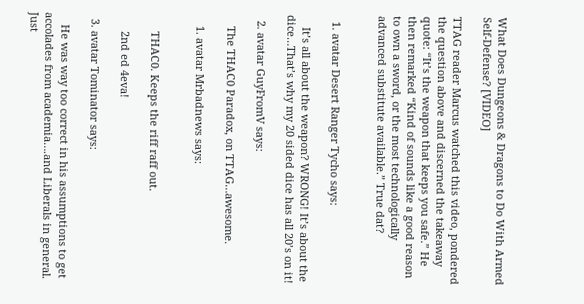What Does Dungeons & Dragons to Do With Armed Self-Defense? [VIDEO]

TTAG reader Marcus watched this video, pondered the question above and discerned the takeaway quote: “It’s the weapon that keeps you safe.” He then remarked “Kind of sounds like a good reason to own a sword, or the most technologically advanced substitute available.” True dat?


  1. avatar Desert Ranger Tycho says:

    It’s all about the weapon? WRONG! It’s about the dice…That’s why my 20 sided dice has all 20’s on it!

  2. avatar GuyFromV says:

    The THAC0 Paradox, on TTAG…awesome.

    1. avatar Mrbadnews says:


      THAC0. Keeps the riff raff out.

      2nd ed 4eva!

  3. avatar Tominator says:

    He was way too correct in his assumptions to get accolades from academia….and Liberals in general. Just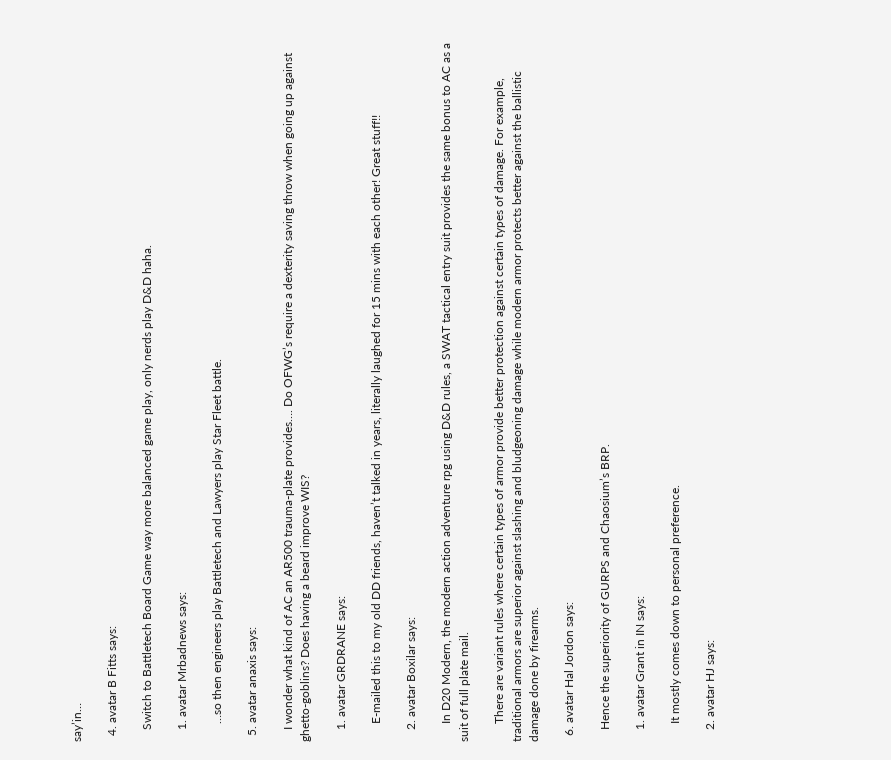say’in…

  4. avatar B Fitts says:

    Switch to Battletech Board Game way more balanced game play, only nerds play D&D haha.

    1. avatar Mrbadnews says:

      …so then engineers play Battletech and Lawyers play Star Fleet battle.

  5. avatar anaxis says:

    I wonder what kind of AC an AR500 trauma-plate provides…. Do OFWG’s require a dexterity saving throw when going up against ghetto-goblins? Does having a beard improve WIS?

    1. avatar GRDRANE says:

      E-mailed this to my old DD friends, haven’t talked in years, literally laughed for 15 mins with each other! Great stuff!!

    2. avatar Boxilar says:

      In D20 Modern, the modern action adventure rpg using D&D rules, a SWAT tactical entry suit provides the same bonus to AC as a suit of full plate mail.

      There are variant rules where certain types of armor provide better protection against certain types of damage. For example, traditional armors are superior against slashing and bludgeoning damage while modern armor protects better against the ballistic damage done by firearms.

  6. avatar Hal Jordon says:

    Hence the superiority of GURPS and Chaosium’s BRP.

    1. avatar Grant in IN says:

      It mostly comes down to personal preference.

    2. avatar HJ says: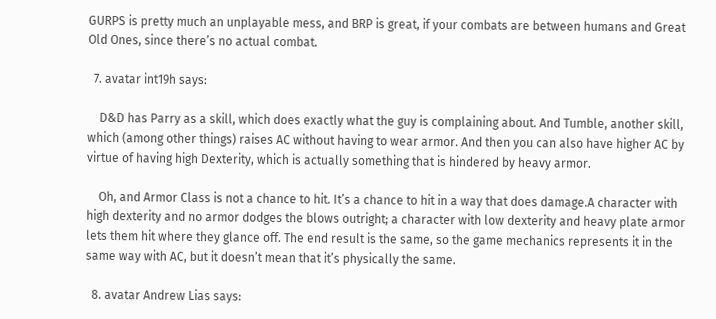GURPS is pretty much an unplayable mess, and BRP is great, if your combats are between humans and Great Old Ones, since there’s no actual combat.

  7. avatar int19h says:

    D&D has Parry as a skill, which does exactly what the guy is complaining about. And Tumble, another skill, which (among other things) raises AC without having to wear armor. And then you can also have higher AC by virtue of having high Dexterity, which is actually something that is hindered by heavy armor.

    Oh, and Armor Class is not a chance to hit. It’s a chance to hit in a way that does damage.A character with high dexterity and no armor dodges the blows outright; a character with low dexterity and heavy plate armor lets them hit where they glance off. The end result is the same, so the game mechanics represents it in the same way with AC, but it doesn’t mean that it’s physically the same.

  8. avatar Andrew Lias says: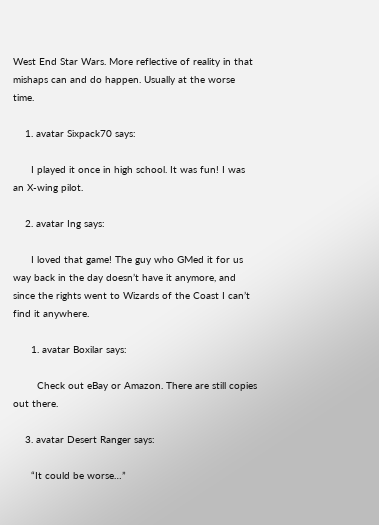West End Star Wars. More reflective of reality in that mishaps can and do happen. Usually at the worse time.

    1. avatar Sixpack70 says:

      I played it once in high school. It was fun! I was an X-wing pilot.

    2. avatar Ing says:

      I loved that game! The guy who GMed it for us way back in the day doesn’t have it anymore, and since the rights went to Wizards of the Coast I can’t find it anywhere.

      1. avatar Boxilar says:

        Check out eBay or Amazon. There are still copies out there.

    3. avatar Desert Ranger says:

      “It could be worse…”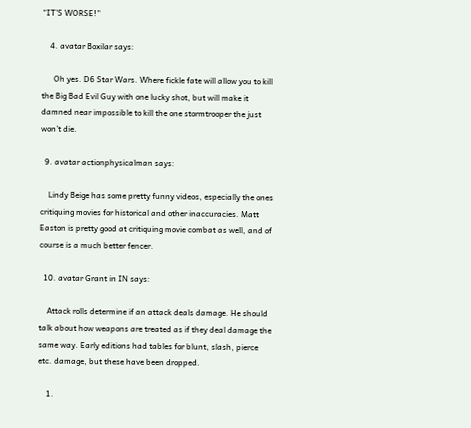“IT’S WORSE!”

    4. avatar Boxilar says:

      Oh yes. D6 Star Wars. Where fickle fate will allow you to kill the Big Bad Evil Guy with one lucky shot, but will make it damned near impossible to kill the one stormtrooper the just won’t die.

  9. avatar actionphysicalman says:

    Lindy Beige has some pretty funny videos, especially the ones critiquing movies for historical and other inaccuracies. Matt Easton is pretty good at critiquing movie combat as well, and of course is a much better fencer.

  10. avatar Grant in IN says:

    Attack rolls determine if an attack deals damage. He should talk about how weapons are treated as if they deal damage the same way. Early editions had tables for blunt, slash, pierce etc. damage, but these have been dropped.

    1.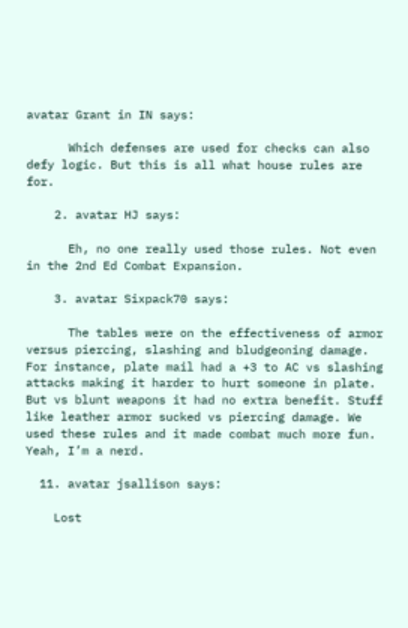avatar Grant in IN says:

      Which defenses are used for checks can also defy logic. But this is all what house rules are for.

    2. avatar HJ says:

      Eh, no one really used those rules. Not even in the 2nd Ed Combat Expansion.

    3. avatar Sixpack70 says:

      The tables were on the effectiveness of armor versus piercing, slashing and bludgeoning damage. For instance, plate mail had a +3 to AC vs slashing attacks making it harder to hurt someone in plate. But vs blunt weapons it had no extra benefit. Stuff like leather armor sucked vs piercing damage. We used these rules and it made combat much more fun. Yeah, I’m a nerd.

  11. avatar jsallison says:

    Lost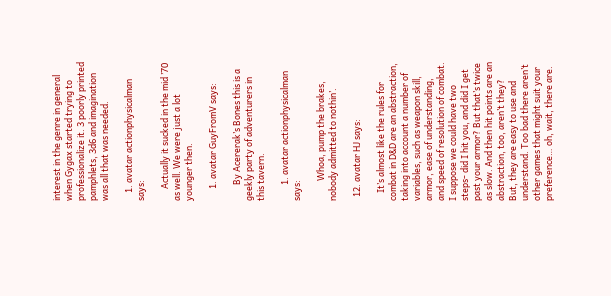interest in the genre in general when Gygax started trying to professionalize it. 3 poorly printed pamphlets, 3d6 and imagination was all that was needed.

    1. avatar actionphysicalman says:

      Actually it sucked in the mid ’70 as well. We were just a lot younger then.

      1. avatar GuyFromV says:

        By Acererak’s Bones this is a geekly party of adventurers in this tavern.

        1. avatar actionphysicalman says:

          Whoa, pump the brakes, nobody admitted to nothin’.

  12. avatar HJ says:

    It’s almost like the rules for combat in D&D are an abstraction, taking into account a number of variables, such as weapon skill, armor, ease of understanding, and speed of resolution of combat. I suppose we could have two steps- did I hit you, and did I get past your armor? But that’s twice as slow. And then hit points are an abstraction, too, aren’t they? But, they are easy to use and understand. Too bad there aren’t other games that might suit your preference… oh, wait, there are.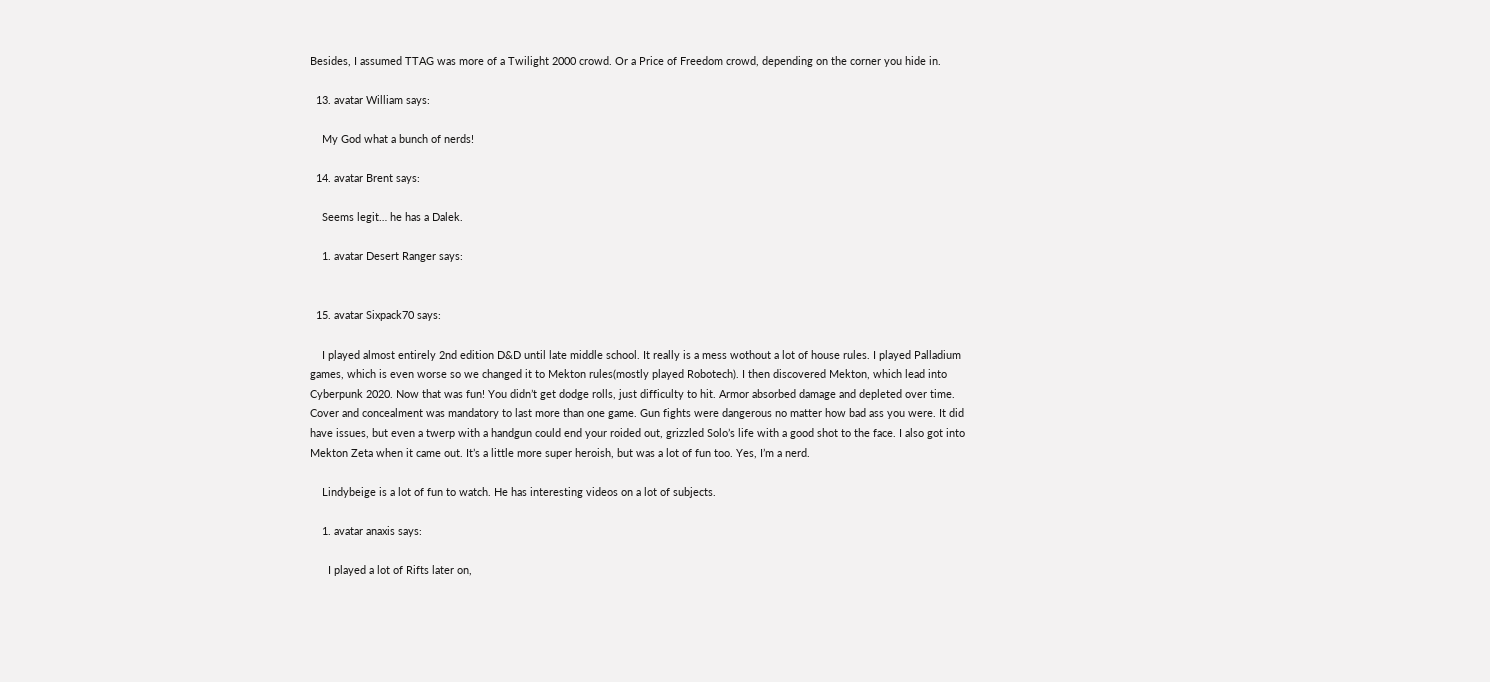Besides, I assumed TTAG was more of a Twilight 2000 crowd. Or a Price of Freedom crowd, depending on the corner you hide in.

  13. avatar William says:

    My God what a bunch of nerds!

  14. avatar Brent says:

    Seems legit… he has a Dalek.

    1. avatar Desert Ranger says:


  15. avatar Sixpack70 says:

    I played almost entirely 2nd edition D&D until late middle school. It really is a mess wothout a lot of house rules. I played Palladium games, which is even worse so we changed it to Mekton rules(mostly played Robotech). I then discovered Mekton, which lead into Cyberpunk 2020. Now that was fun! You didn’t get dodge rolls, just difficulty to hit. Armor absorbed damage and depleted over time. Cover and concealment was mandatory to last more than one game. Gun fights were dangerous no matter how bad ass you were. It did have issues, but even a twerp with a handgun could end your roided out, grizzled Solo’s life with a good shot to the face. I also got into Mekton Zeta when it came out. It’s a little more super heroish, but was a lot of fun too. Yes, I’m a nerd.

    Lindybeige is a lot of fun to watch. He has interesting videos on a lot of subjects.

    1. avatar anaxis says:

      I played a lot of Rifts later on,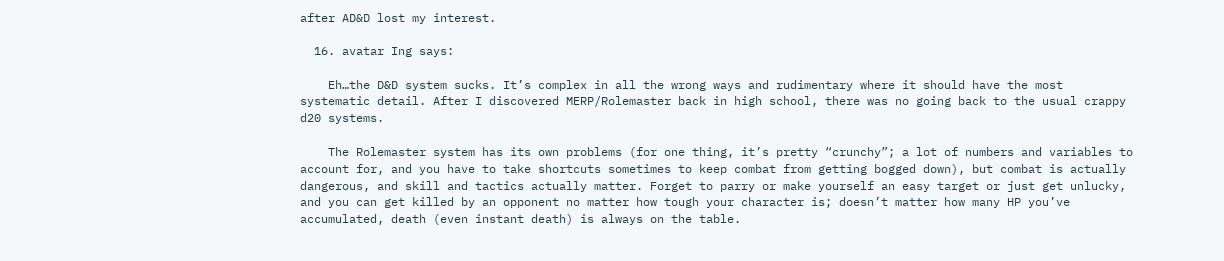after AD&D lost my interest.

  16. avatar Ing says:

    Eh…the D&D system sucks. It’s complex in all the wrong ways and rudimentary where it should have the most systematic detail. After I discovered MERP/Rolemaster back in high school, there was no going back to the usual crappy d20 systems.

    The Rolemaster system has its own problems (for one thing, it’s pretty “crunchy”; a lot of numbers and variables to account for, and you have to take shortcuts sometimes to keep combat from getting bogged down), but combat is actually dangerous, and skill and tactics actually matter. Forget to parry or make yourself an easy target or just get unlucky, and you can get killed by an opponent no matter how tough your character is; doesn’t matter how many HP you’ve accumulated, death (even instant death) is always on the table.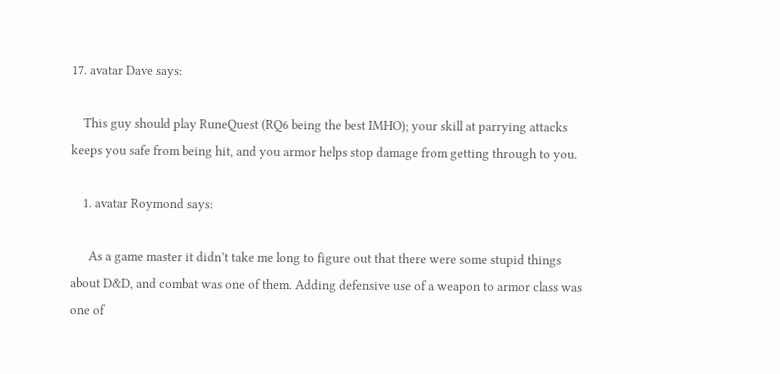17. avatar Dave says:

    This guy should play RuneQuest (RQ6 being the best IMHO); your skill at parrying attacks keeps you safe from being hit, and you armor helps stop damage from getting through to you.

    1. avatar Roymond says:

      As a game master it didn’t take me long to figure out that there were some stupid things about D&D, and combat was one of them. Adding defensive use of a weapon to armor class was one of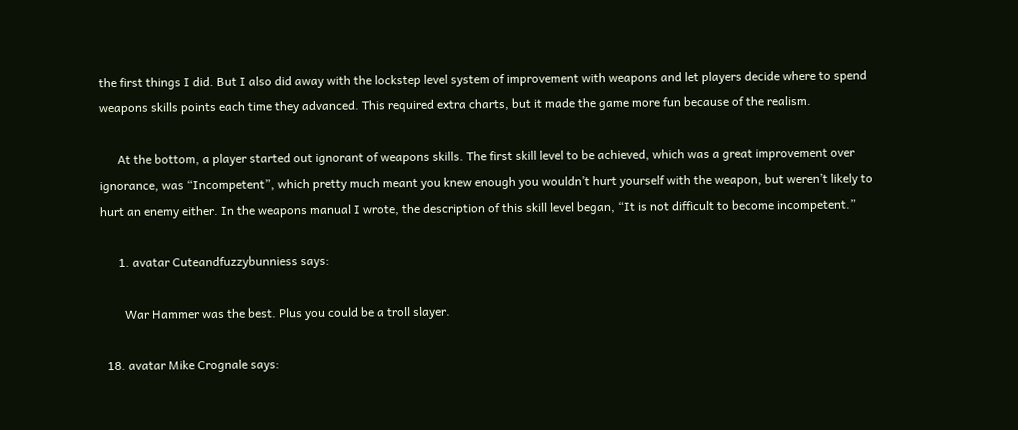the first things I did. But I also did away with the lockstep level system of improvement with weapons and let players decide where to spend weapons skills points each time they advanced. This required extra charts, but it made the game more fun because of the realism.

      At the bottom, a player started out ignorant of weapons skills. The first skill level to be achieved, which was a great improvement over ignorance, was “Incompetent”, which pretty much meant you knew enough you wouldn’t hurt yourself with the weapon, but weren’t likely to hurt an enemy either. In the weapons manual I wrote, the description of this skill level began, “It is not difficult to become incompetent.”

      1. avatar Cuteandfuzzybunniess says:

        War Hammer was the best. Plus you could be a troll slayer.

  18. avatar Mike Crognale says: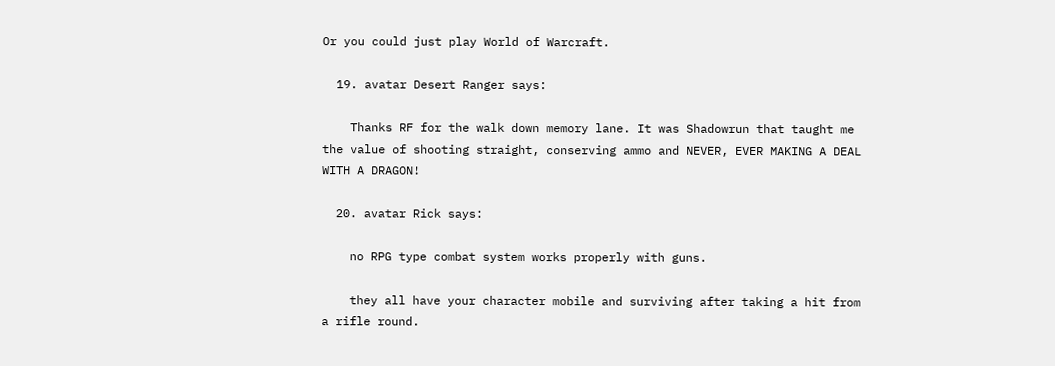Or you could just play World of Warcraft.

  19. avatar Desert Ranger says:

    Thanks RF for the walk down memory lane. It was Shadowrun that taught me the value of shooting straight, conserving ammo and NEVER, EVER MAKING A DEAL WITH A DRAGON!

  20. avatar Rick says:

    no RPG type combat system works properly with guns.

    they all have your character mobile and surviving after taking a hit from a rifle round.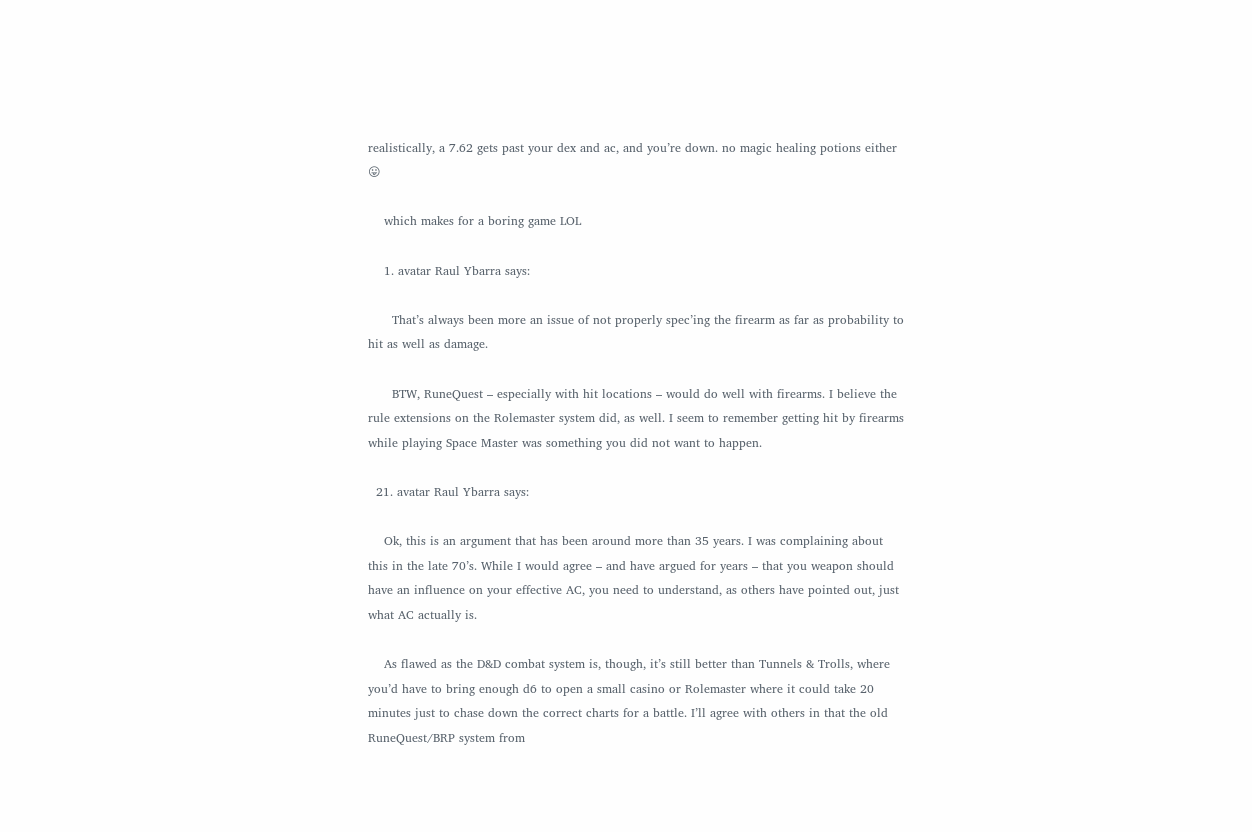realistically, a 7.62 gets past your dex and ac, and you’re down. no magic healing potions either 😛

    which makes for a boring game LOL

    1. avatar Raul Ybarra says:

      That’s always been more an issue of not properly spec’ing the firearm as far as probability to hit as well as damage.

      BTW, RuneQuest – especially with hit locations – would do well with firearms. I believe the rule extensions on the Rolemaster system did, as well. I seem to remember getting hit by firearms while playing Space Master was something you did not want to happen.

  21. avatar Raul Ybarra says:

    Ok, this is an argument that has been around more than 35 years. I was complaining about this in the late 70’s. While I would agree – and have argued for years – that you weapon should have an influence on your effective AC, you need to understand, as others have pointed out, just what AC actually is.

    As flawed as the D&D combat system is, though, it’s still better than Tunnels & Trolls, where you’d have to bring enough d6 to open a small casino or Rolemaster where it could take 20 minutes just to chase down the correct charts for a battle. I’ll agree with others in that the old RuneQuest/BRP system from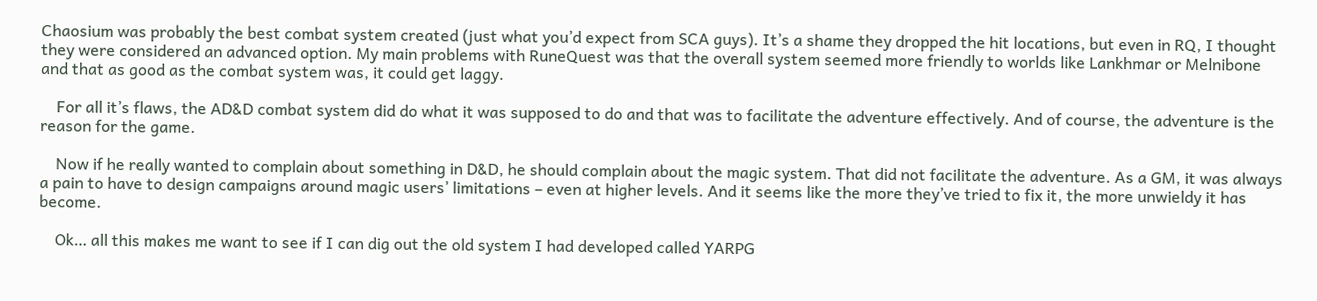Chaosium was probably the best combat system created (just what you’d expect from SCA guys). It’s a shame they dropped the hit locations, but even in RQ, I thought they were considered an advanced option. My main problems with RuneQuest was that the overall system seemed more friendly to worlds like Lankhmar or Melnibone and that as good as the combat system was, it could get laggy.

    For all it’s flaws, the AD&D combat system did do what it was supposed to do and that was to facilitate the adventure effectively. And of course, the adventure is the reason for the game.

    Now if he really wanted to complain about something in D&D, he should complain about the magic system. That did not facilitate the adventure. As a GM, it was always a pain to have to design campaigns around magic users’ limitations – even at higher levels. And it seems like the more they’ve tried to fix it, the more unwieldy it has become.

    Ok… all this makes me want to see if I can dig out the old system I had developed called YARPG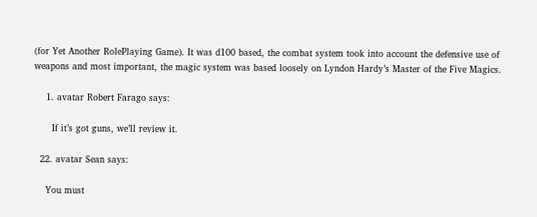(for Yet Another RolePlaying Game). It was d100 based, the combat system took into account the defensive use of weapons and most important, the magic system was based loosely on Lyndon Hardy’s Master of the Five Magics.

    1. avatar Robert Farago says:

      If it’s got guns, we’ll review it.

  22. avatar Sean says:

    You must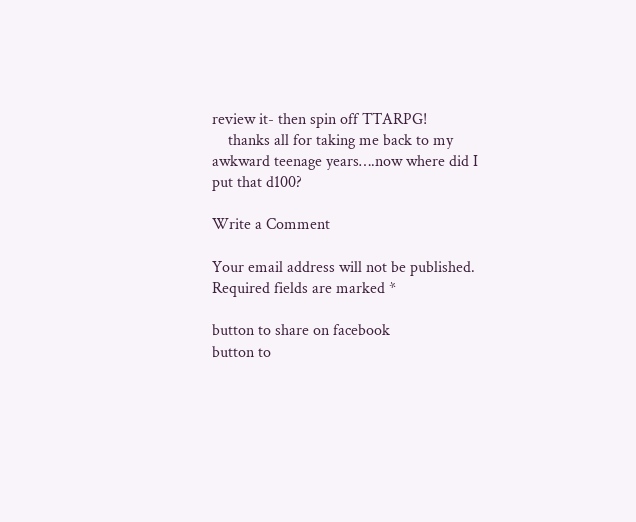review it- then spin off TTARPG!
    thanks all for taking me back to my awkward teenage years….now where did I put that d100?

Write a Comment

Your email address will not be published. Required fields are marked *

button to share on facebook
button to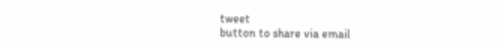tweet
button to share via email